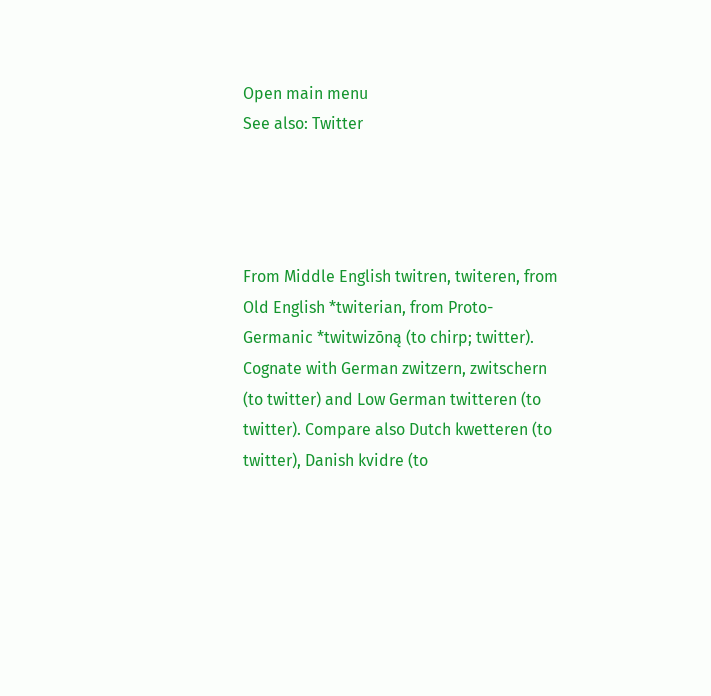Open main menu
See also: Twitter




From Middle English twitren, twiteren, from Old English *twiterian, from Proto-Germanic *twitwizōną (to chirp; twitter). Cognate with German zwitzern, zwitschern (to twitter) and Low German twitteren (to twitter). Compare also Dutch kwetteren (to twitter), Danish kvidre (to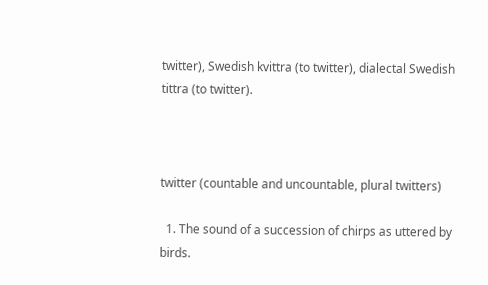twitter), Swedish kvittra (to twitter), dialectal Swedish tittra (to twitter).



twitter (countable and uncountable, plural twitters)

  1. The sound of a succession of chirps as uttered by birds.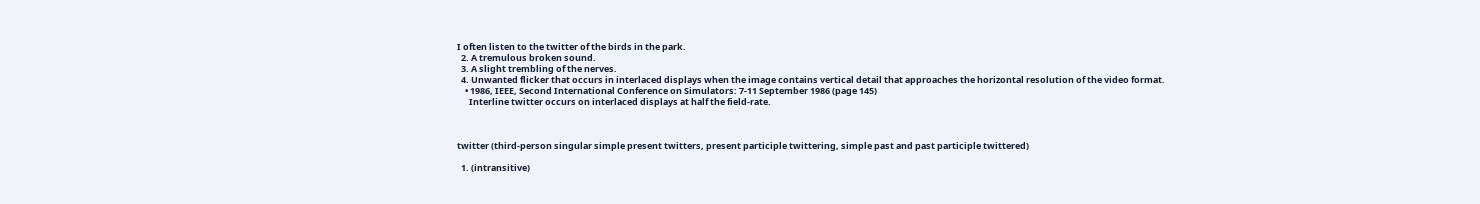I often listen to the twitter of the birds in the park.
  2. A tremulous broken sound.
  3. A slight trembling of the nerves.
  4. Unwanted flicker that occurs in interlaced displays when the image contains vertical detail that approaches the horizontal resolution of the video format.
    • 1986, IEEE, Second International Conference on Simulators: 7-11 September 1986 (page 145)
      Interline twitter occurs on interlaced displays at half the field-rate.



twitter (third-person singular simple present twitters, present participle twittering, simple past and past participle twittered)

  1. (intransitive)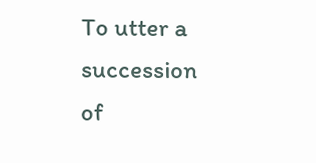To utter a succession of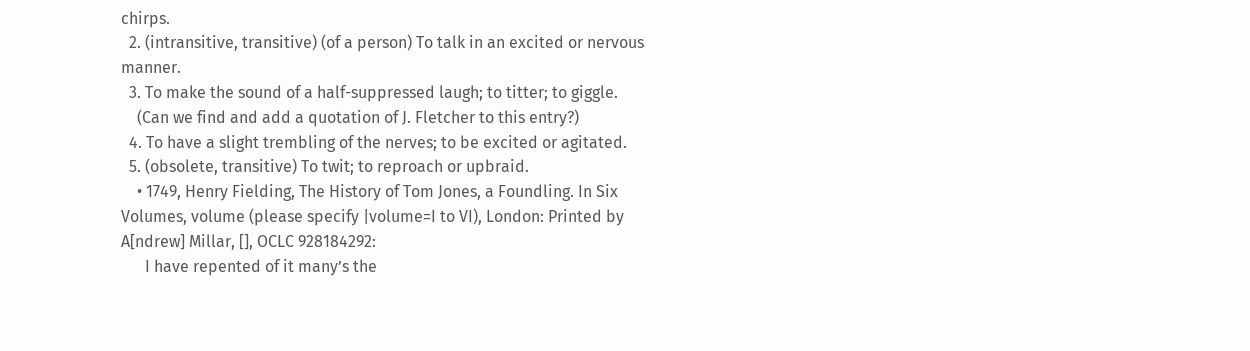chirps.
  2. (intransitive, transitive) (of a person) To talk in an excited or nervous manner.
  3. To make the sound of a half-suppressed laugh; to titter; to giggle.
    (Can we find and add a quotation of J. Fletcher to this entry?)
  4. To have a slight trembling of the nerves; to be excited or agitated.
  5. (obsolete, transitive) To twit; to reproach or upbraid.
    • 1749, Henry Fielding, The History of Tom Jones, a Foundling. In Six Volumes, volume (please specify |volume=I to VI), London: Printed by A[ndrew] Millar, [], OCLC 928184292:
      I have repented of it many’s the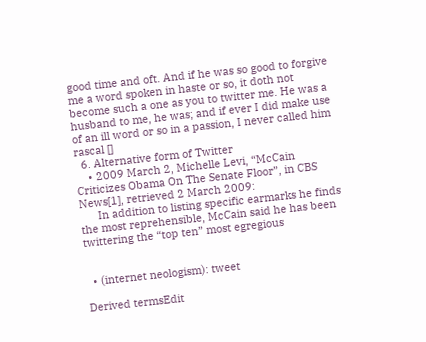good time and oft. And if he was so good to forgive me a word spoken in haste or so, it doth not become such a one as you to twitter me. He was a husband to me, he was; and if ever I did make use of an ill word or so in a passion, I never called him rascal []
  6. Alternative form of Twitter
    • 2009 March 2, Michelle Levi, “McCain Criticizes Obama On The Senate Floor”, in CBS News[1], retrieved 2 March 2009:
      In addition to listing specific earmarks he finds the most reprehensible, McCain said he has been twittering the “top ten” most egregious


  • (internet neologism): tweet

Derived termsEdit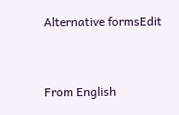Alternative formsEdit


From English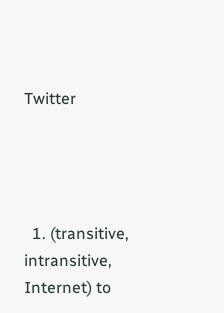Twitter




  1. (transitive, intransitive, Internet) to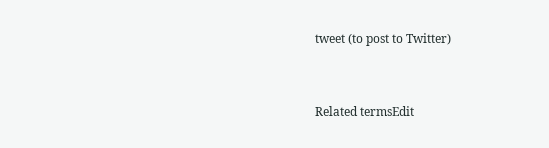tweet (to post to Twitter)


Related termsEdit